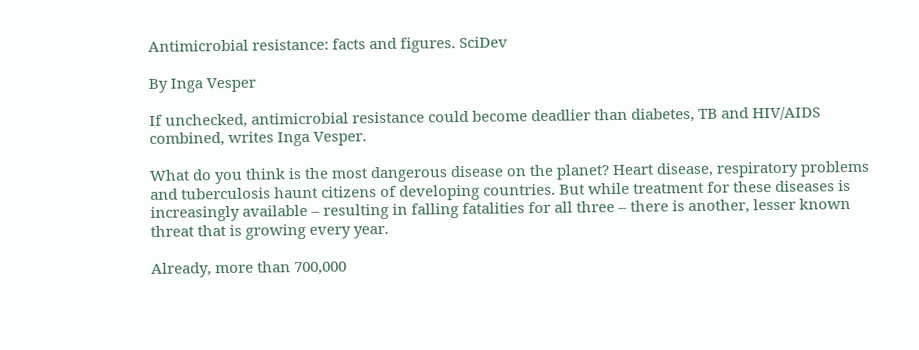Antimicrobial resistance: facts and figures. SciDev

By Inga Vesper

If unchecked, antimicrobial resistance could become deadlier than diabetes, TB and HIV/AIDS combined, writes Inga Vesper.

What do you think is the most dangerous disease on the planet? Heart disease, respiratory problems and tuberculosis haunt citizens of developing countries. But while treatment for these diseases is increasingly available – resulting in falling fatalities for all three – there is another, lesser known threat that is growing every year.

Already, more than 700,000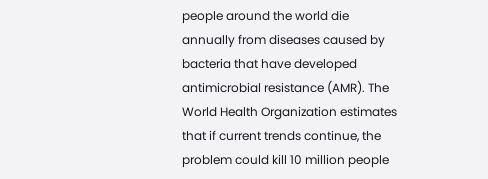people around the world die annually from diseases caused by bacteria that have developed antimicrobial resistance (AMR). The World Health Organization estimates that if current trends continue, the problem could kill 10 million people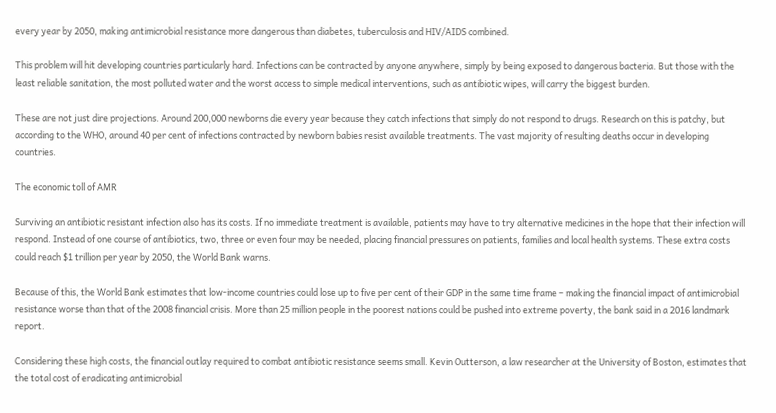every year by 2050, making antimicrobial resistance more dangerous than diabetes, tuberculosis and HIV/AIDS combined.

This problem will hit developing countries particularly hard. Infections can be contracted by anyone anywhere, simply by being exposed to dangerous bacteria. But those with the least reliable sanitation, the most polluted water and the worst access to simple medical interventions, such as antibiotic wipes, will carry the biggest burden.

These are not just dire projections. Around 200,000 newborns die every year because they catch infections that simply do not respond to drugs. Research on this is patchy, but according to the WHO, around 40 per cent of infections contracted by newborn babies resist available treatments. The vast majority of resulting deaths occur in developing countries.

The economic toll of AMR

Surviving an antibiotic resistant infection also has its costs. If no immediate treatment is available, patients may have to try alternative medicines in the hope that their infection will respond. Instead of one course of antibiotics, two, three or even four may be needed, placing financial pressures on patients, families and local health systems. These extra costs could reach $1 trillion per year by 2050, the World Bank warns.

Because of this, the World Bank estimates that low-income countries could lose up to five per cent of their GDP in the same time frame – making the financial impact of antimicrobial resistance worse than that of the 2008 financial crisis. More than 25 million people in the poorest nations could be pushed into extreme poverty, the bank said in a 2016 landmark report.

Considering these high costs, the financial outlay required to combat antibiotic resistance seems small. Kevin Outterson, a law researcher at the University of Boston, estimates that the total cost of eradicating antimicrobial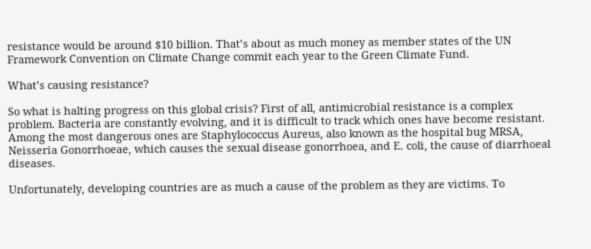resistance would be around $10 billion. That’s about as much money as member states of the UN Framework Convention on Climate Change commit each year to the Green Climate Fund.

What’s causing resistance?

So what is halting progress on this global crisis? First of all, antimicrobial resistance is a complex problem. Bacteria are constantly evolving, and it is difficult to track which ones have become resistant. Among the most dangerous ones are Staphylococcus Aureus, also known as the hospital bug MRSA, Neisseria Gonorrhoeae, which causes the sexual disease gonorrhoea, and E. coli, the cause of diarrhoeal diseases.

Unfortunately, developing countries are as much a cause of the problem as they are victims. To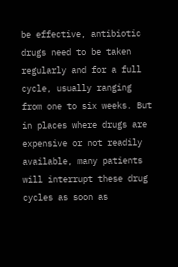be effective, antibiotic drugs need to be taken regularly and for a full cycle, usually ranging from one to six weeks. But in places where drugs are expensive or not readily available, many patients will interrupt these drug cycles as soon as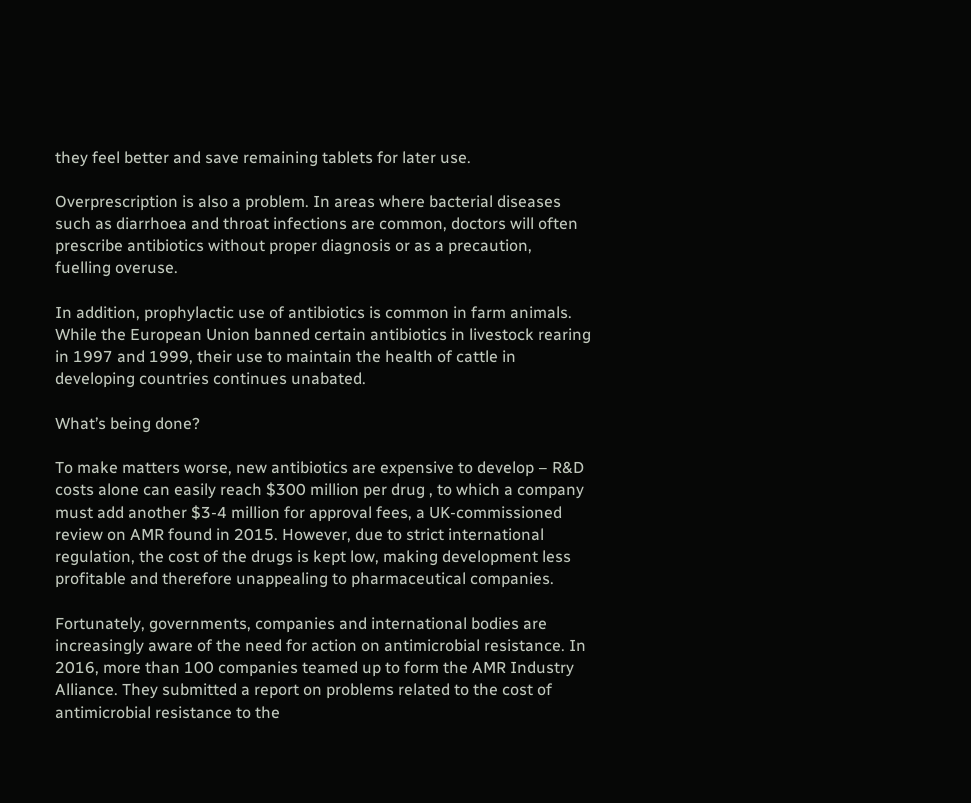they feel better and save remaining tablets for later use.

Overprescription is also a problem. In areas where bacterial diseases such as diarrhoea and throat infections are common, doctors will often prescribe antibiotics without proper diagnosis or as a precaution, fuelling overuse.

In addition, prophylactic use of antibiotics is common in farm animals. While the European Union banned certain antibiotics in livestock rearing in 1997 and 1999, their use to maintain the health of cattle in developing countries continues unabated.

What’s being done?

To make matters worse, new antibiotics are expensive to develop – R&D costs alone can easily reach $300 million per drug , to which a company must add another $3-4 million for approval fees, a UK-commissioned review on AMR found in 2015. However, due to strict international regulation, the cost of the drugs is kept low, making development less profitable and therefore unappealing to pharmaceutical companies.

Fortunately, governments, companies and international bodies are increasingly aware of the need for action on antimicrobial resistance. In 2016, more than 100 companies teamed up to form the AMR Industry Alliance. They submitted a report on problems related to the cost of antimicrobial resistance to the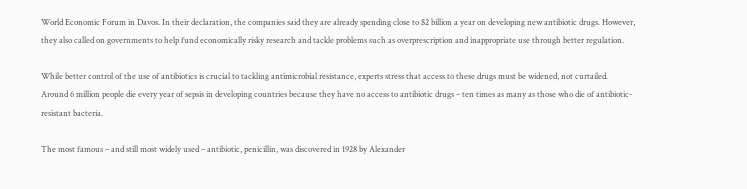World Economic Forum in Davos. In their declaration, the companies said they are already spending close to $2 billion a year on developing new antibiotic drugs. However, they also called on governments to help fund economically risky research and tackle problems such as overprescription and inappropriate use through better regulation.

While better control of the use of antibiotics is crucial to tackling antimicrobial resistance, experts stress that access to these drugs must be widened, not curtailed. Around 6 million people die every year of sepsis in developing countries because they have no access to antibiotic drugs – ten times as many as those who die of antibiotic-resistant bacteria.

The most famous – and still most widely used – antibiotic, penicillin, was discovered in 1928 by Alexander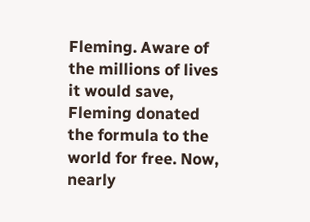Fleming. Aware of the millions of lives it would save, Fleming donated the formula to the world for free. Now, nearly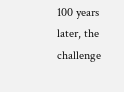100 years later, the challenge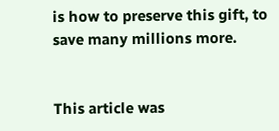is how to preserve this gift, to save many millions more.


This article was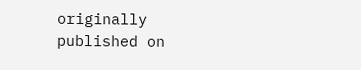originally published on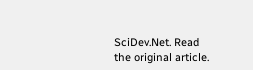SciDev.Net. Read the original article.